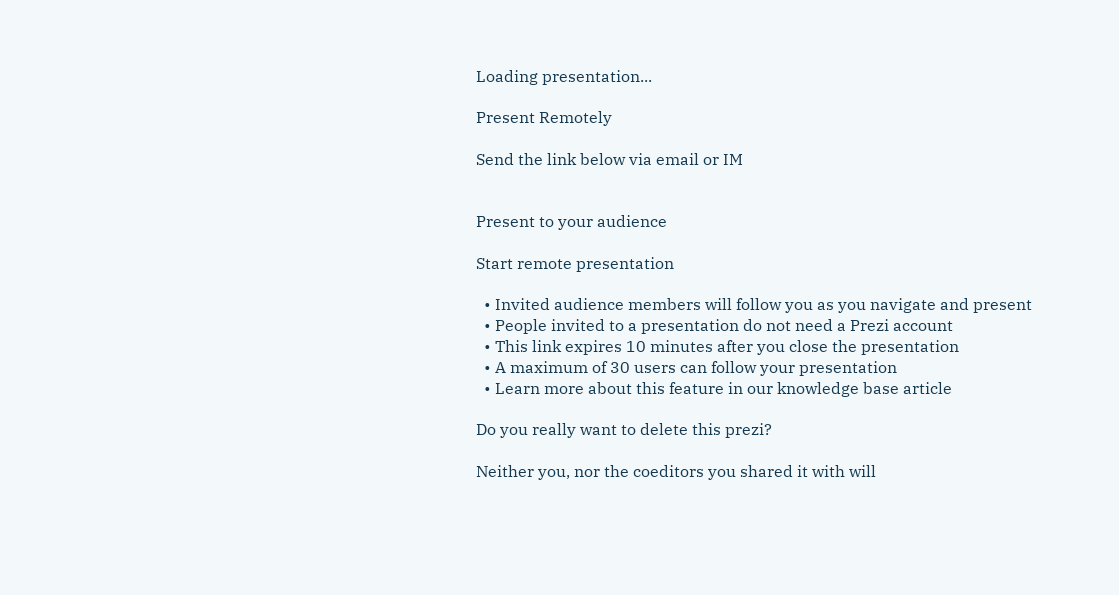Loading presentation...

Present Remotely

Send the link below via email or IM


Present to your audience

Start remote presentation

  • Invited audience members will follow you as you navigate and present
  • People invited to a presentation do not need a Prezi account
  • This link expires 10 minutes after you close the presentation
  • A maximum of 30 users can follow your presentation
  • Learn more about this feature in our knowledge base article

Do you really want to delete this prezi?

Neither you, nor the coeditors you shared it with will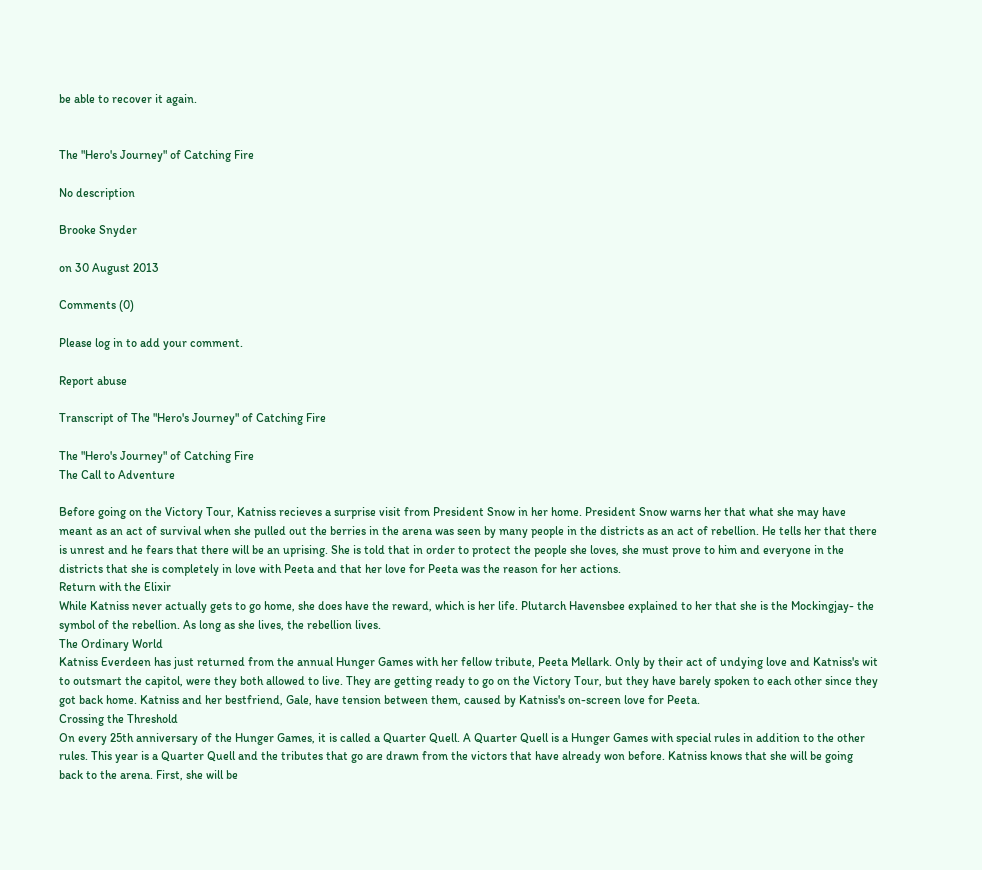be able to recover it again.


The "Hero's Journey" of Catching Fire

No description

Brooke Snyder

on 30 August 2013

Comments (0)

Please log in to add your comment.

Report abuse

Transcript of The "Hero's Journey" of Catching Fire

The "Hero's Journey" of Catching Fire
The Call to Adventure

Before going on the Victory Tour, Katniss recieves a surprise visit from President Snow in her home. President Snow warns her that what she may have meant as an act of survival when she pulled out the berries in the arena was seen by many people in the districts as an act of rebellion. He tells her that there is unrest and he fears that there will be an uprising. She is told that in order to protect the people she loves, she must prove to him and everyone in the districts that she is completely in love with Peeta and that her love for Peeta was the reason for her actions.
Return with the Elixir
While Katniss never actually gets to go home, she does have the reward, which is her life. Plutarch Havensbee explained to her that she is the Mockingjay- the symbol of the rebellion. As long as she lives, the rebellion lives.
The Ordinary World
Katniss Everdeen has just returned from the annual Hunger Games with her fellow tribute, Peeta Mellark. Only by their act of undying love and Katniss's wit to outsmart the capitol, were they both allowed to live. They are getting ready to go on the Victory Tour, but they have barely spoken to each other since they got back home. Katniss and her bestfriend, Gale, have tension between them, caused by Katniss's on-screen love for Peeta.
Crossing the Threshold
On every 25th anniversary of the Hunger Games, it is called a Quarter Quell. A Quarter Quell is a Hunger Games with special rules in addition to the other rules. This year is a Quarter Quell and the tributes that go are drawn from the victors that have already won before. Katniss knows that she will be going back to the arena. First, she will be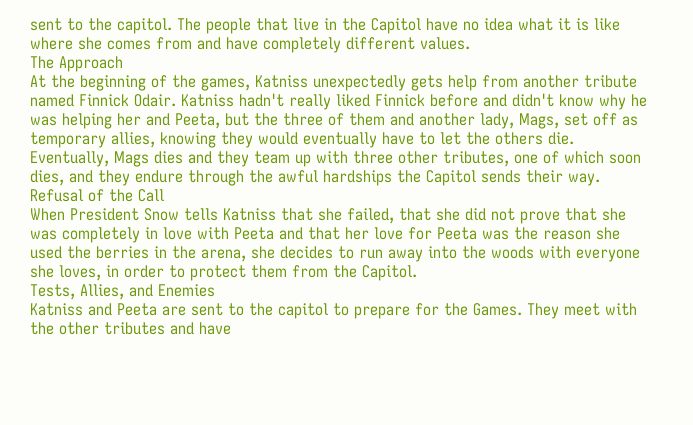sent to the capitol. The people that live in the Capitol have no idea what it is like where she comes from and have completely different values.
The Approach
At the beginning of the games, Katniss unexpectedly gets help from another tribute named Finnick Odair. Katniss hadn't really liked Finnick before and didn't know why he was helping her and Peeta, but the three of them and another lady, Mags, set off as temporary allies, knowing they would eventually have to let the others die. Eventually, Mags dies and they team up with three other tributes, one of which soon dies, and they endure through the awful hardships the Capitol sends their way.
Refusal of the Call
When President Snow tells Katniss that she failed, that she did not prove that she was completely in love with Peeta and that her love for Peeta was the reason she used the berries in the arena, she decides to run away into the woods with everyone she loves, in order to protect them from the Capitol.
Tests, Allies, and Enemies
Katniss and Peeta are sent to the capitol to prepare for the Games. They meet with the other tributes and have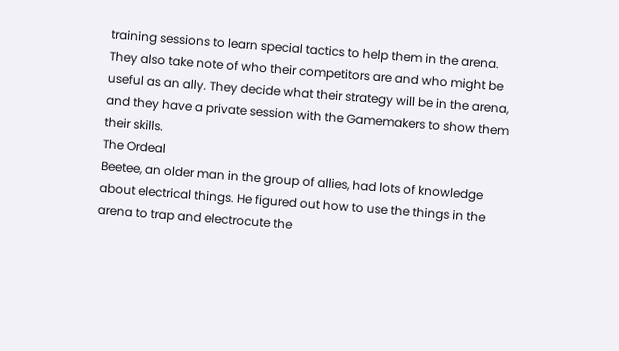training sessions to learn special tactics to help them in the arena. They also take note of who their competitors are and who might be useful as an ally. They decide what their strategy will be in the arena, and they have a private session with the Gamemakers to show them their skills.
The Ordeal
Beetee, an older man in the group of allies, had lots of knowledge about electrical things. He figured out how to use the things in the arena to trap and electrocute the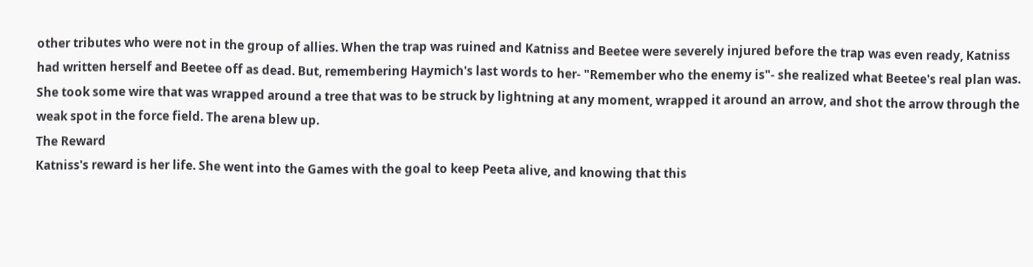other tributes who were not in the group of allies. When the trap was ruined and Katniss and Beetee were severely injured before the trap was even ready, Katniss had written herself and Beetee off as dead. But, remembering Haymich's last words to her- "Remember who the enemy is"- she realized what Beetee's real plan was. She took some wire that was wrapped around a tree that was to be struck by lightning at any moment, wrapped it around an arrow, and shot the arrow through the weak spot in the force field. The arena blew up.
The Reward
Katniss's reward is her life. She went into the Games with the goal to keep Peeta alive, and knowing that this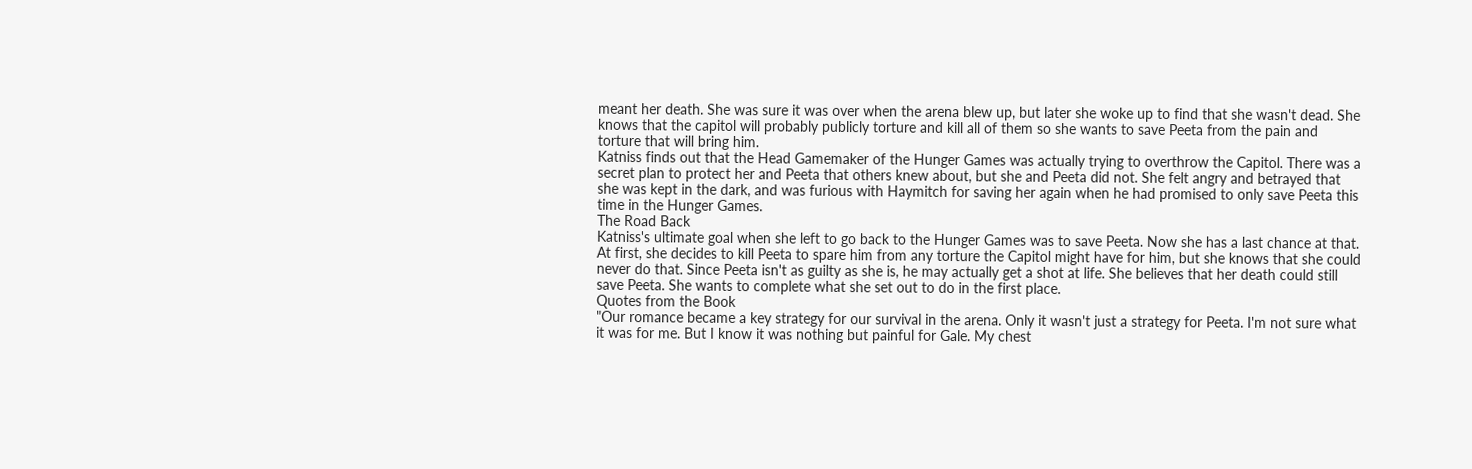meant her death. She was sure it was over when the arena blew up, but later she woke up to find that she wasn't dead. She knows that the capitol will probably publicly torture and kill all of them so she wants to save Peeta from the pain and torture that will bring him.
Katniss finds out that the Head Gamemaker of the Hunger Games was actually trying to overthrow the Capitol. There was a secret plan to protect her and Peeta that others knew about, but she and Peeta did not. She felt angry and betrayed that she was kept in the dark, and was furious with Haymitch for saving her again when he had promised to only save Peeta this time in the Hunger Games.
The Road Back
Katniss's ultimate goal when she left to go back to the Hunger Games was to save Peeta. Now she has a last chance at that. At first, she decides to kill Peeta to spare him from any torture the Capitol might have for him, but she knows that she could never do that. Since Peeta isn't as guilty as she is, he may actually get a shot at life. She believes that her death could still save Peeta. She wants to complete what she set out to do in the first place.
Quotes from the Book
"Our romance became a key strategy for our survival in the arena. Only it wasn't just a strategy for Peeta. I'm not sure what it was for me. But I know it was nothing but painful for Gale. My chest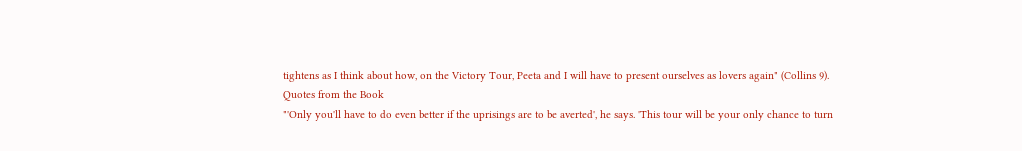tightens as I think about how, on the Victory Tour, Peeta and I will have to present ourselves as lovers again" (Collins 9).
Quotes from the Book
"'Only you'll have to do even better if the uprisings are to be averted', he says. 'This tour will be your only chance to turn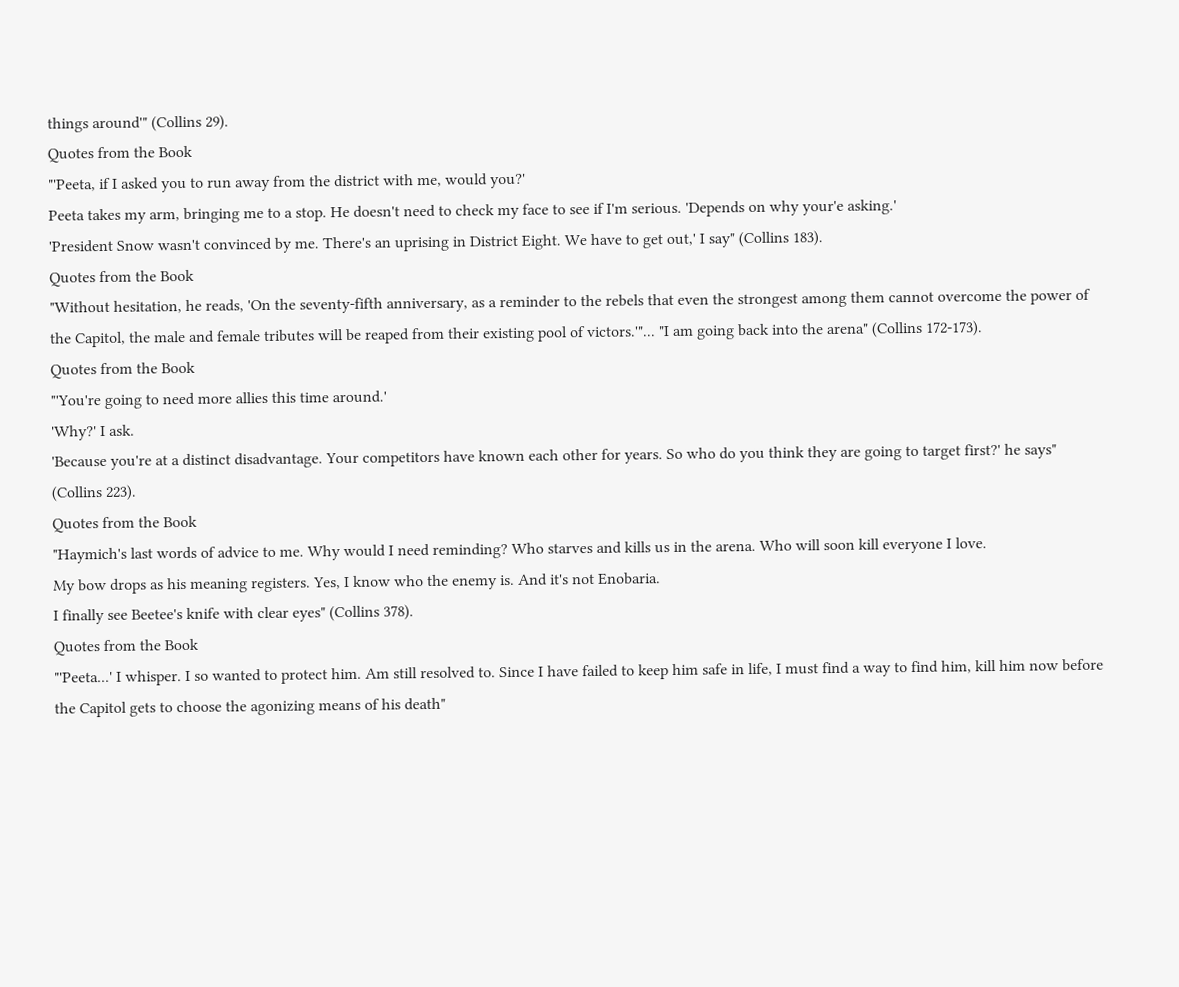things around'" (Collins 29).
Quotes from the Book
"'Peeta, if I asked you to run away from the district with me, would you?'
Peeta takes my arm, bringing me to a stop. He doesn't need to check my face to see if I'm serious. 'Depends on why your'e asking.'
'President Snow wasn't convinced by me. There's an uprising in District Eight. We have to get out,' I say" (Collins 183).
Quotes from the Book
"Without hesitation, he reads, 'On the seventy-fifth anniversary, as a reminder to the rebels that even the strongest among them cannot overcome the power of the Capitol, the male and female tributes will be reaped from their existing pool of victors.'"... "I am going back into the arena" (Collins 172-173).
Quotes from the Book
"'You're going to need more allies this time around.'
'Why?' I ask.
'Because you're at a distinct disadvantage. Your competitors have known each other for years. So who do you think they are going to target first?' he says" (Collins 223).
Quotes from the Book
"Haymich's last words of advice to me. Why would I need reminding? Who starves and kills us in the arena. Who will soon kill everyone I love.
My bow drops as his meaning registers. Yes, I know who the enemy is. And it's not Enobaria.
I finally see Beetee's knife with clear eyes" (Collins 378).
Quotes from the Book
"'Peeta...' I whisper. I so wanted to protect him. Am still resolved to. Since I have failed to keep him safe in life, I must find a way to find him, kill him now before the Capitol gets to choose the agonizing means of his death"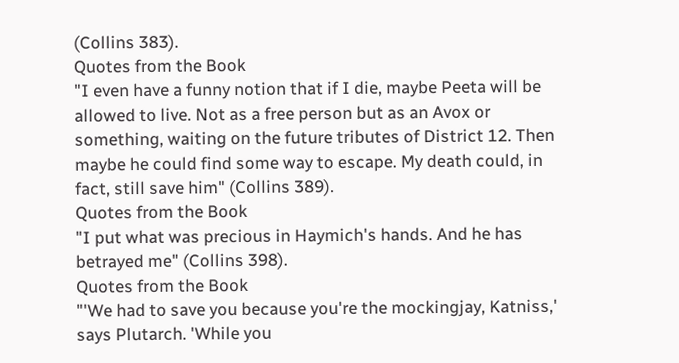(Collins 383).
Quotes from the Book
"I even have a funny notion that if I die, maybe Peeta will be allowed to live. Not as a free person but as an Avox or something, waiting on the future tributes of District 12. Then maybe he could find some way to escape. My death could, in fact, still save him" (Collins 389).
Quotes from the Book
"I put what was precious in Haymich's hands. And he has betrayed me" (Collins 398).
Quotes from the Book
"'We had to save you because you're the mockingjay, Katniss,' says Plutarch. 'While you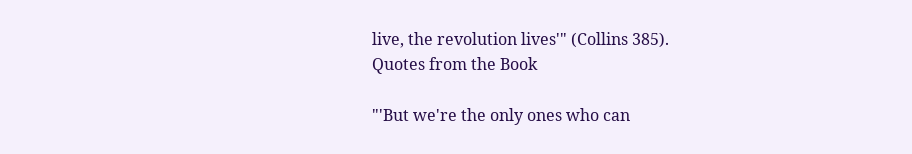live, the revolution lives'" (Collins 385).
Quotes from the Book

"'But we're the only ones who can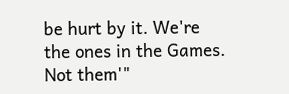be hurt by it. We're the ones in the Games. Not them'"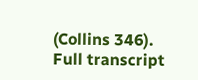(Collins 346).
Full transcript